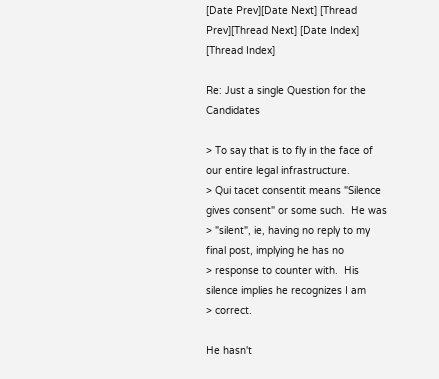[Date Prev][Date Next] [Thread Prev][Thread Next] [Date Index] [Thread Index]

Re: Just a single Question for the Candidates

> To say that is to fly in the face of our entire legal infrastructure.
> Qui tacet consentit means "Silence gives consent" or some such.  He was
> "silent", ie, having no reply to my final post, implying he has no
> response to counter with.  His silence implies he recognizes I am
> correct.

He hasn't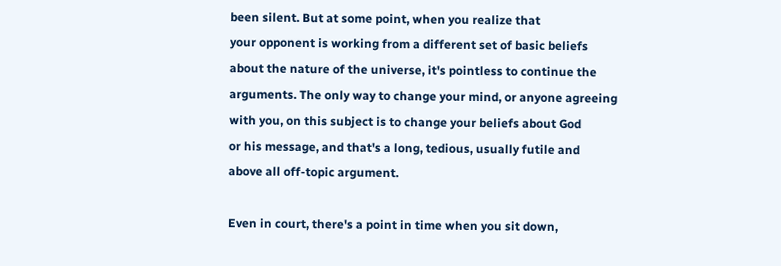been silent. But at some point, when you realize that
your opponent is working from a different set of basic beliefs
about the nature of the universe, it's pointless to continue the
arguments. The only way to change your mind, or anyone agreeing
with you, on this subject is to change your beliefs about God
or his message, and that's a long, tedious, usually futile and
above all off-topic argument.

Even in court, there's a point in time when you sit down,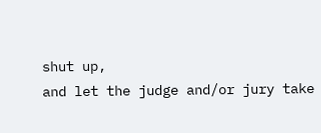shut up,
and let the judge and/or jury take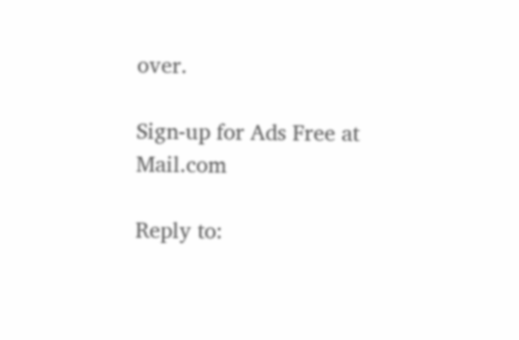over.

Sign-up for Ads Free at Mail.com

Reply to: